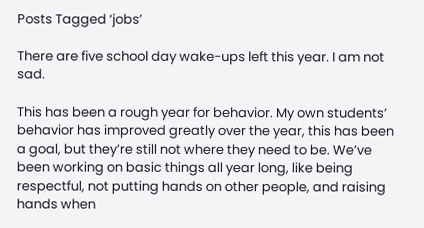Posts Tagged ‘jobs’

There are five school day wake-ups left this year. I am not sad.

This has been a rough year for behavior. My own students’ behavior has improved greatly over the year, this has been a goal, but they’re still not where they need to be. We’ve been working on basic things all year long, like being respectful, not putting hands on other people, and raising hands when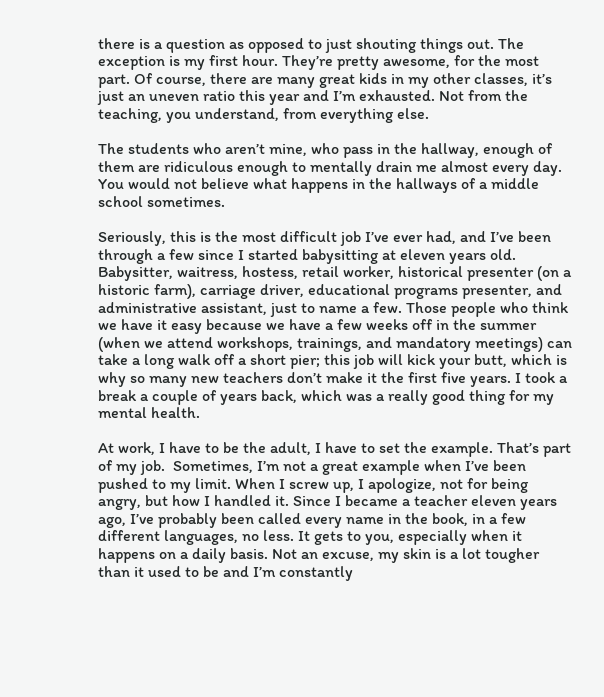there is a question as opposed to just shouting things out. The exception is my first hour. They’re pretty awesome, for the most part. Of course, there are many great kids in my other classes, it’s just an uneven ratio this year and I’m exhausted. Not from the teaching, you understand, from everything else.

The students who aren’t mine, who pass in the hallway, enough of them are ridiculous enough to mentally drain me almost every day. You would not believe what happens in the hallways of a middle school sometimes.

Seriously, this is the most difficult job I’ve ever had, and I’ve been through a few since I started babysitting at eleven years old. Babysitter, waitress, hostess, retail worker, historical presenter (on a historic farm), carriage driver, educational programs presenter, and administrative assistant, just to name a few. Those people who think we have it easy because we have a few weeks off in the summer (when we attend workshops, trainings, and mandatory meetings) can take a long walk off a short pier; this job will kick your butt, which is why so many new teachers don’t make it the first five years. I took a break a couple of years back, which was a really good thing for my mental health.

At work, I have to be the adult, I have to set the example. That’s part of my job.  Sometimes, I’m not a great example when I’ve been pushed to my limit. When I screw up, I apologize, not for being angry, but how I handled it. Since I became a teacher eleven years ago, I’ve probably been called every name in the book, in a few different languages, no less. It gets to you, especially when it happens on a daily basis. Not an excuse, my skin is a lot tougher than it used to be and I’m constantly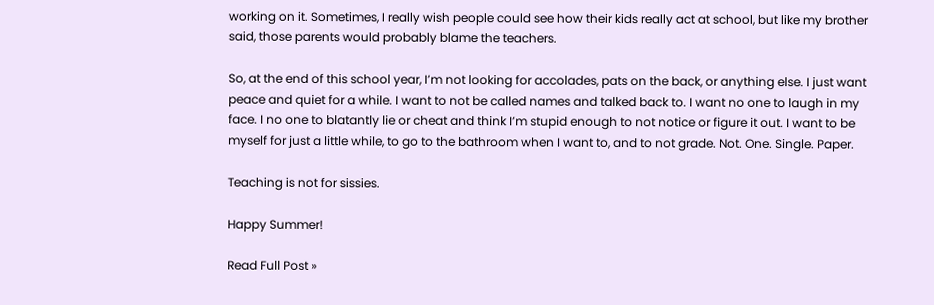working on it. Sometimes, I really wish people could see how their kids really act at school, but like my brother said, those parents would probably blame the teachers.

So, at the end of this school year, I’m not looking for accolades, pats on the back, or anything else. I just want peace and quiet for a while. I want to not be called names and talked back to. I want no one to laugh in my face. I no one to blatantly lie or cheat and think I’m stupid enough to not notice or figure it out. I want to be myself for just a little while, to go to the bathroom when I want to, and to not grade. Not. One. Single. Paper.

Teaching is not for sissies.

Happy Summer!

Read Full Post »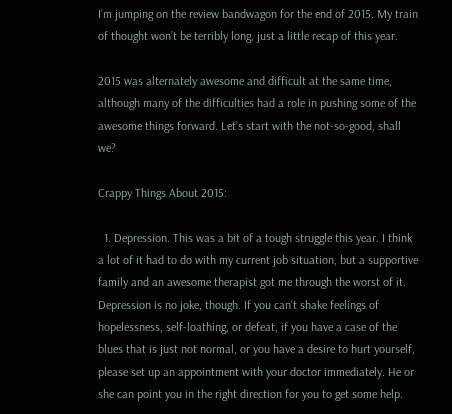I’m jumping on the review bandwagon for the end of 2015. My train of thought won’t be terribly long, just a little recap of this year.

2015 was alternately awesome and difficult at the same time, although many of the difficulties had a role in pushing some of the awesome things forward. Let’s start with the not-so-good, shall we?

Crappy Things About 2015:

  1. Depression. This was a bit of a tough struggle this year. I think a lot of it had to do with my current job situation, but a supportive family and an awesome therapist got me through the worst of it. Depression is no joke, though. If you can’t shake feelings of hopelessness, self-loathing, or defeat, if you have a case of the blues that is just not normal, or you have a desire to hurt yourself, please set up an appointment with your doctor immediately. He or she can point you in the right direction for you to get some help.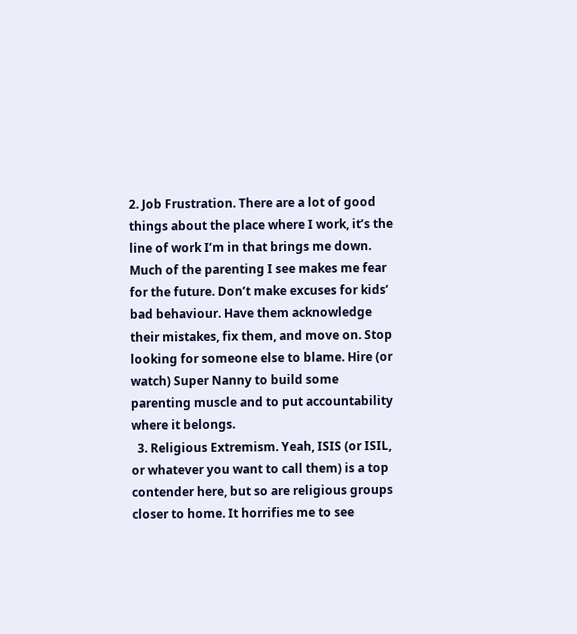2. Job Frustration. There are a lot of good things about the place where I work, it’s the line of work I’m in that brings me down. Much of the parenting I see makes me fear for the future. Don’t make excuses for kids’ bad behaviour. Have them acknowledge their mistakes, fix them, and move on. Stop looking for someone else to blame. Hire (or watch) Super Nanny to build some parenting muscle and to put accountability where it belongs.
  3. Religious Extremism. Yeah, ISIS (or ISIL, or whatever you want to call them) is a top contender here, but so are religious groups closer to home. It horrifies me to see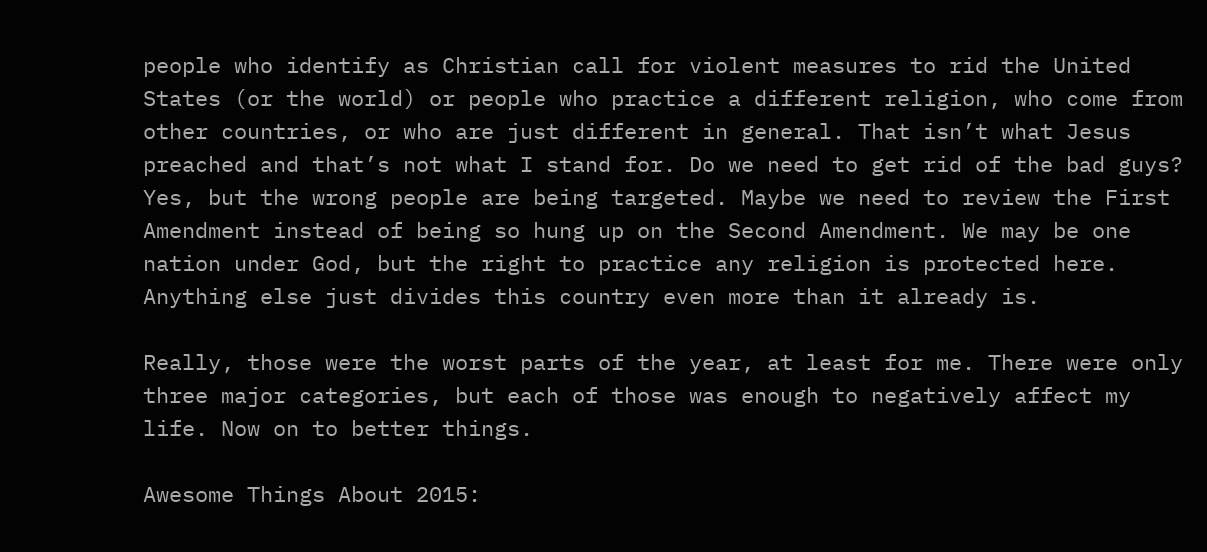people who identify as Christian call for violent measures to rid the United States (or the world) or people who practice a different religion, who come from other countries, or who are just different in general. That isn’t what Jesus preached and that’s not what I stand for. Do we need to get rid of the bad guys? Yes, but the wrong people are being targeted. Maybe we need to review the First Amendment instead of being so hung up on the Second Amendment. We may be one nation under God, but the right to practice any religion is protected here. Anything else just divides this country even more than it already is.

Really, those were the worst parts of the year, at least for me. There were only three major categories, but each of those was enough to negatively affect my life. Now on to better things.

Awesome Things About 2015: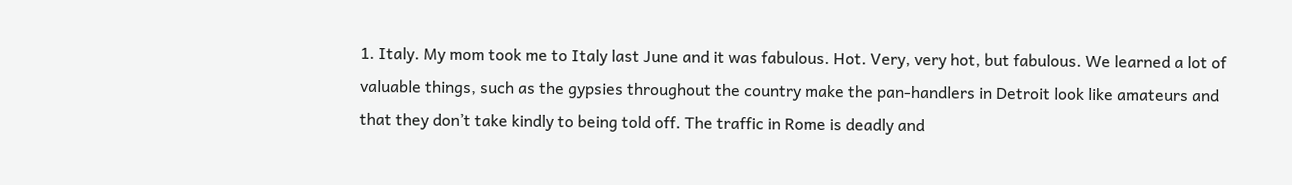1. Italy. My mom took me to Italy last June and it was fabulous. Hot. Very, very hot, but fabulous. We learned a lot of valuable things, such as the gypsies throughout the country make the pan-handlers in Detroit look like amateurs and that they don’t take kindly to being told off. The traffic in Rome is deadly and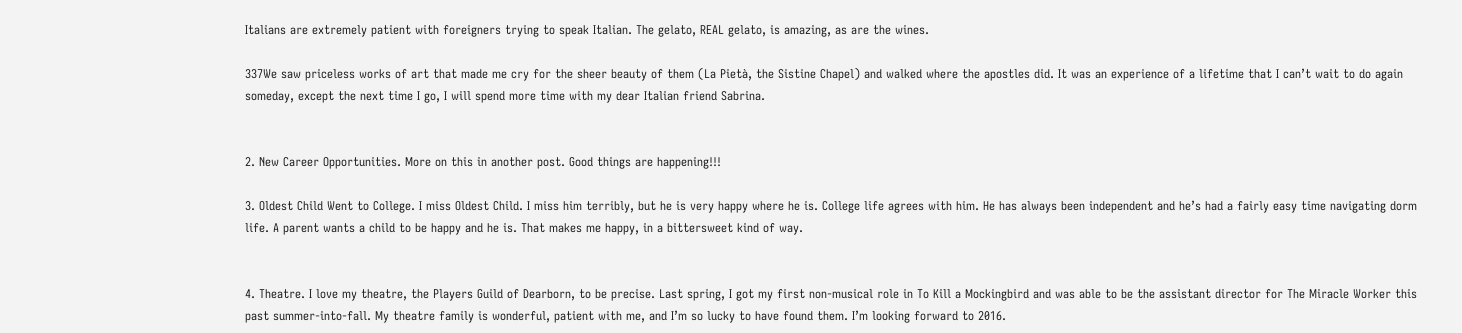Italians are extremely patient with foreigners trying to speak Italian. The gelato, REAL gelato, is amazing, as are the wines.

337We saw priceless works of art that made me cry for the sheer beauty of them (La Pietà, the Sistine Chapel) and walked where the apostles did. It was an experience of a lifetime that I can’t wait to do again someday, except the next time I go, I will spend more time with my dear Italian friend Sabrina.


2. New Career Opportunities. More on this in another post. Good things are happening!!!

3. Oldest Child Went to College. I miss Oldest Child. I miss him terribly, but he is very happy where he is. College life agrees with him. He has always been independent and he’s had a fairly easy time navigating dorm life. A parent wants a child to be happy and he is. That makes me happy, in a bittersweet kind of way.


4. Theatre. I love my theatre, the Players Guild of Dearborn, to be precise. Last spring, I got my first non-musical role in To Kill a Mockingbird and was able to be the assistant director for The Miracle Worker this past summer-into-fall. My theatre family is wonderful, patient with me, and I’m so lucky to have found them. I’m looking forward to 2016.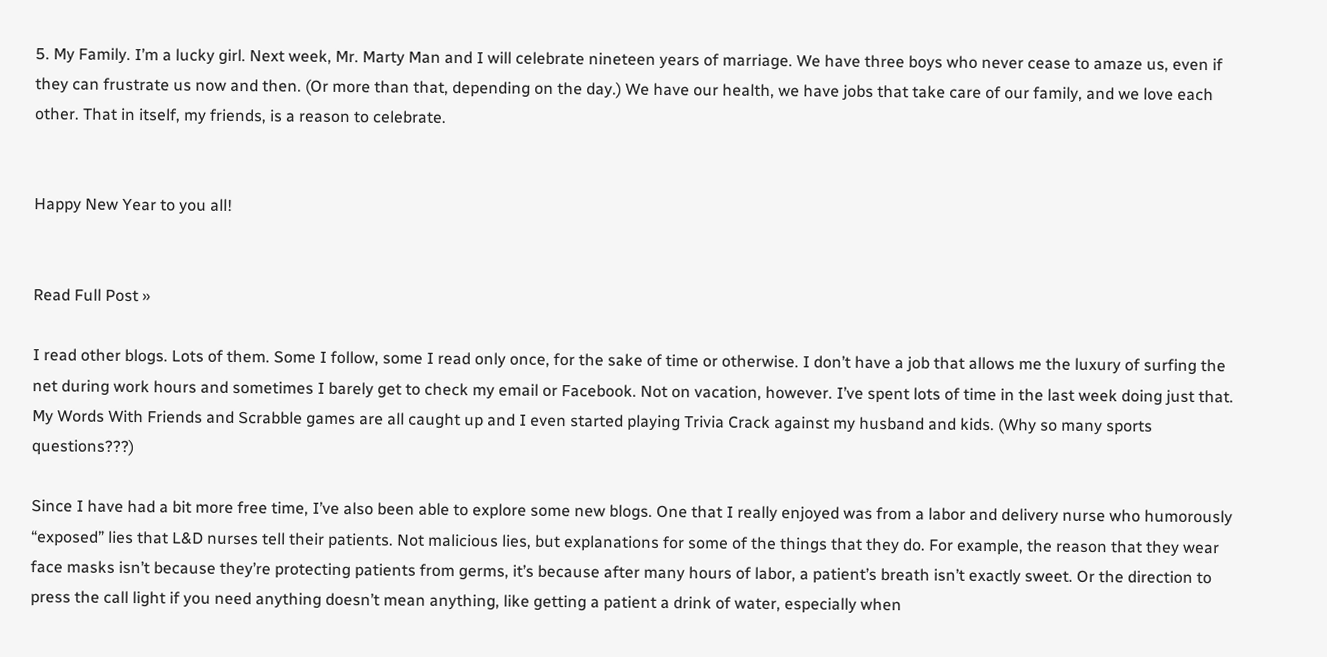5. My Family. I’m a lucky girl. Next week, Mr. Marty Man and I will celebrate nineteen years of marriage. We have three boys who never cease to amaze us, even if they can frustrate us now and then. (Or more than that, depending on the day.) We have our health, we have jobs that take care of our family, and we love each other. That in itself, my friends, is a reason to celebrate.


Happy New Year to you all!


Read Full Post »

I read other blogs. Lots of them. Some I follow, some I read only once, for the sake of time or otherwise. I don’t have a job that allows me the luxury of surfing the net during work hours and sometimes I barely get to check my email or Facebook. Not on vacation, however. I’ve spent lots of time in the last week doing just that. My Words With Friends and Scrabble games are all caught up and I even started playing Trivia Crack against my husband and kids. (Why so many sports questions???)

Since I have had a bit more free time, I’ve also been able to explore some new blogs. One that I really enjoyed was from a labor and delivery nurse who humorously “exposed” lies that L&D nurses tell their patients. Not malicious lies, but explanations for some of the things that they do. For example, the reason that they wear face masks isn’t because they’re protecting patients from germs, it’s because after many hours of labor, a patient’s breath isn’t exactly sweet. Or the direction to press the call light if you need anything doesn’t mean anything, like getting a patient a drink of water, especially when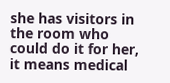she has visitors in the room who could do it for her, it means medical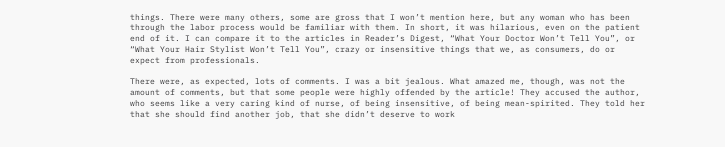things. There were many others, some are gross that I won’t mention here, but any woman who has been through the labor process would be familiar with them. In short, it was hilarious, even on the patient end of it. I can compare it to the articles in Reader’s Digest, “What Your Doctor Won’t Tell You”, or “What Your Hair Stylist Won’t Tell You”, crazy or insensitive things that we, as consumers, do or expect from professionals.

There were, as expected, lots of comments. I was a bit jealous. What amazed me, though, was not the amount of comments, but that some people were highly offended by the article! They accused the author, who seems like a very caring kind of nurse, of being insensitive, of being mean-spirited. They told her that she should find another job, that she didn’t deserve to work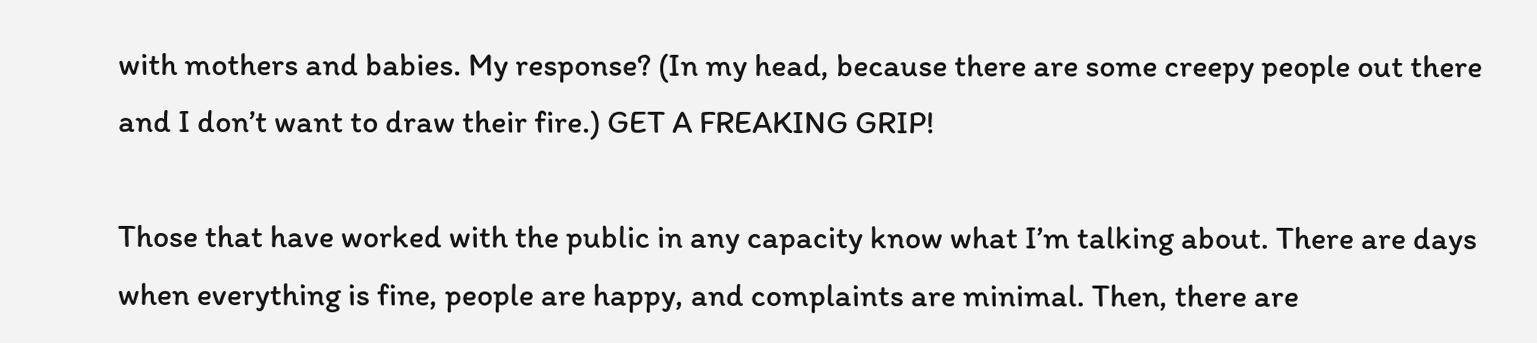with mothers and babies. My response? (In my head, because there are some creepy people out there and I don’t want to draw their fire.) GET A FREAKING GRIP!

Those that have worked with the public in any capacity know what I’m talking about. There are days when everything is fine, people are happy, and complaints are minimal. Then, there are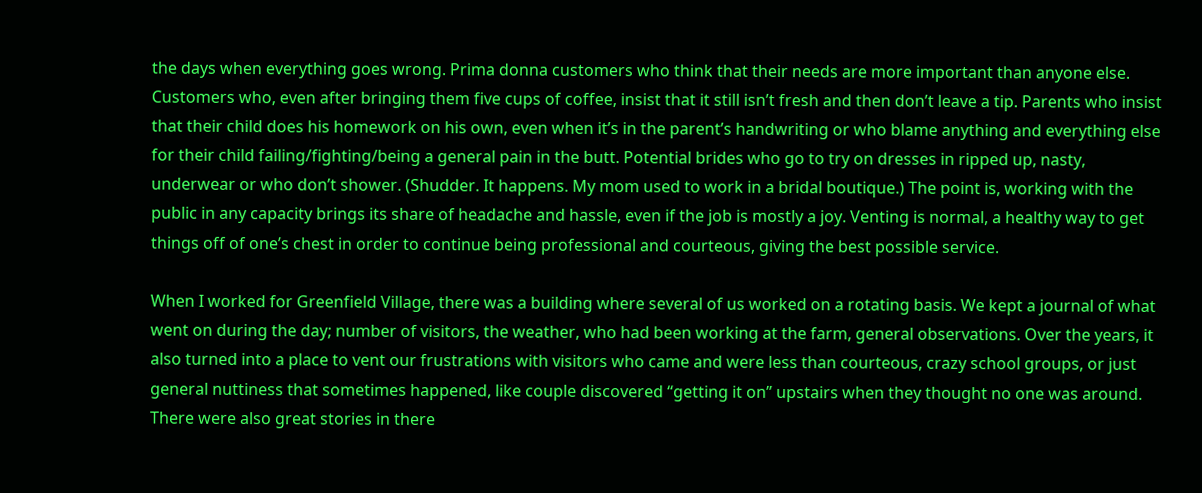the days when everything goes wrong. Prima donna customers who think that their needs are more important than anyone else. Customers who, even after bringing them five cups of coffee, insist that it still isn’t fresh and then don’t leave a tip. Parents who insist that their child does his homework on his own, even when it’s in the parent’s handwriting or who blame anything and everything else for their child failing/fighting/being a general pain in the butt. Potential brides who go to try on dresses in ripped up, nasty, underwear or who don’t shower. (Shudder. It happens. My mom used to work in a bridal boutique.) The point is, working with the public in any capacity brings its share of headache and hassle, even if the job is mostly a joy. Venting is normal, a healthy way to get things off of one’s chest in order to continue being professional and courteous, giving the best possible service.

When I worked for Greenfield Village, there was a building where several of us worked on a rotating basis. We kept a journal of what went on during the day; number of visitors, the weather, who had been working at the farm, general observations. Over the years, it also turned into a place to vent our frustrations with visitors who came and were less than courteous, crazy school groups, or just general nuttiness that sometimes happened, like couple discovered “getting it on” upstairs when they thought no one was around. There were also great stories in there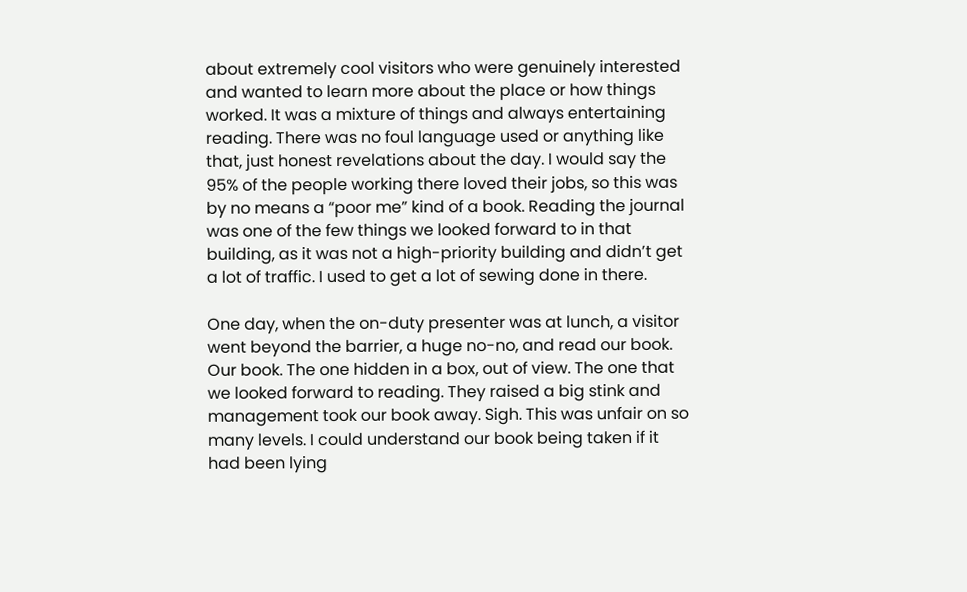about extremely cool visitors who were genuinely interested and wanted to learn more about the place or how things worked. It was a mixture of things and always entertaining reading. There was no foul language used or anything like that, just honest revelations about the day. I would say the 95% of the people working there loved their jobs, so this was by no means a “poor me” kind of a book. Reading the journal was one of the few things we looked forward to in that building, as it was not a high-priority building and didn’t get a lot of traffic. I used to get a lot of sewing done in there.

One day, when the on-duty presenter was at lunch, a visitor went beyond the barrier, a huge no-no, and read our book. Our book. The one hidden in a box, out of view. The one that we looked forward to reading. They raised a big stink and management took our book away. Sigh. This was unfair on so many levels. I could understand our book being taken if it had been lying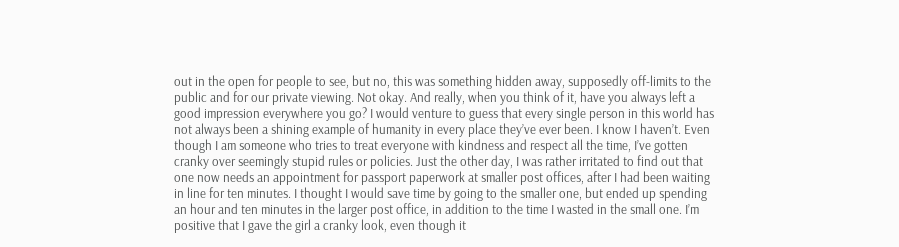out in the open for people to see, but no, this was something hidden away, supposedly off-limits to the public and for our private viewing. Not okay. And really, when you think of it, have you always left a good impression everywhere you go? I would venture to guess that every single person in this world has not always been a shining example of humanity in every place they’ve ever been. I know I haven’t. Even though I am someone who tries to treat everyone with kindness and respect all the time, I’ve gotten cranky over seemingly stupid rules or policies. Just the other day, I was rather irritated to find out that one now needs an appointment for passport paperwork at smaller post offices, after I had been waiting in line for ten minutes. I thought I would save time by going to the smaller one, but ended up spending an hour and ten minutes in the larger post office, in addition to the time I wasted in the small one. I’m positive that I gave the girl a cranky look, even though it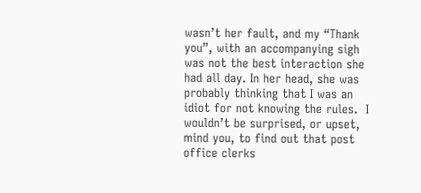wasn’t her fault, and my “Thank you”, with an accompanying sigh was not the best interaction she had all day. In her head, she was probably thinking that I was an idiot for not knowing the rules.  I wouldn’t be surprised, or upset, mind you, to find out that post office clerks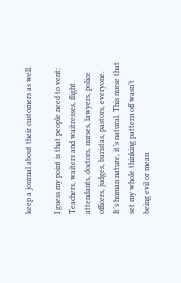keep a journal about their customers as well.

I guess my point is that people need to vent: Teachers, waiters and waitresses, flight attendants, doctors, nurses, lawyers, police officers, judges, baristas, pastors, everyone. It’s human nature, it’s natural. This nurse that set my whole thinking pattern off wasn’t being evil or mean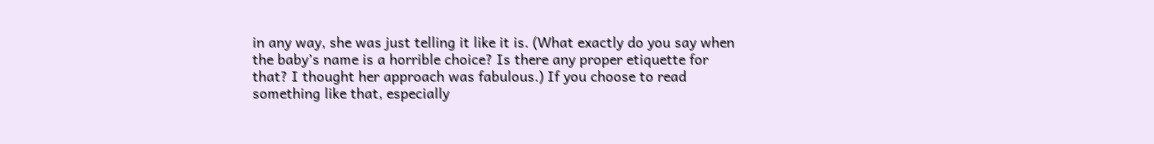in any way, she was just telling it like it is. (What exactly do you say when the baby’s name is a horrible choice? Is there any proper etiquette for that? I thought her approach was fabulous.) If you choose to read something like that, especially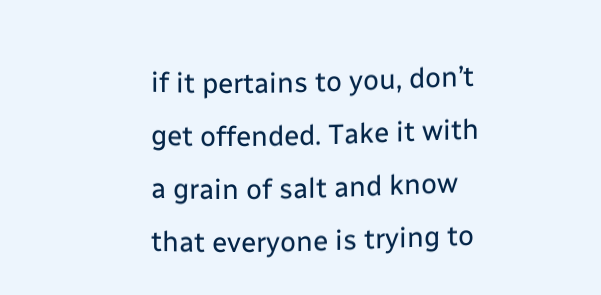if it pertains to you, don’t get offended. Take it with a grain of salt and know that everyone is trying to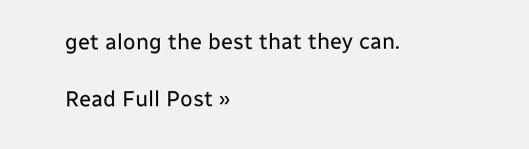get along the best that they can.

Read Full Post »